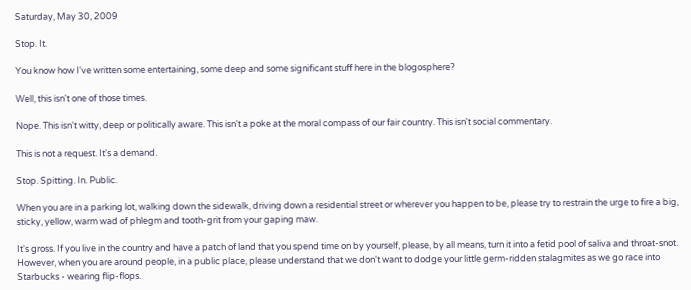Saturday, May 30, 2009

Stop. It.

You know how I've written some entertaining, some deep and some significant stuff here in the blogosphere?

Well, this isn't one of those times.

Nope. This isn't witty, deep or politically aware. This isn't a poke at the moral compass of our fair country. This isn't social commentary.

This is not a request. It's a demand.

Stop. Spitting. In. Public.

When you are in a parking lot, walking down the sidewalk, driving down a residential street or wherever you happen to be, please try to restrain the urge to fire a big, sticky, yellow, warm wad of phlegm and tooth-grit from your gaping maw.

It's gross. If you live in the country and have a patch of land that you spend time on by yourself, please, by all means, turn it into a fetid pool of saliva and throat-snot. However, when you are around people, in a public place, please understand that we don't want to dodge your little germ-ridden stalagmites as we go race into Starbucks - wearing flip-flops.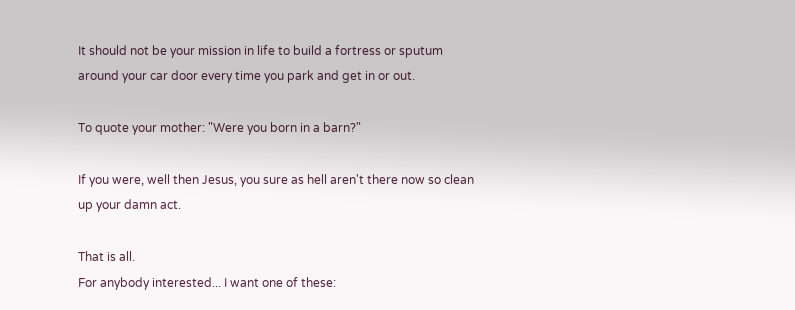It should not be your mission in life to build a fortress or sputum around your car door every time you park and get in or out.

To quote your mother: "Were you born in a barn?"

If you were, well then Jesus, you sure as hell aren't there now so clean up your damn act.

That is all.
For anybody interested... I want one of these: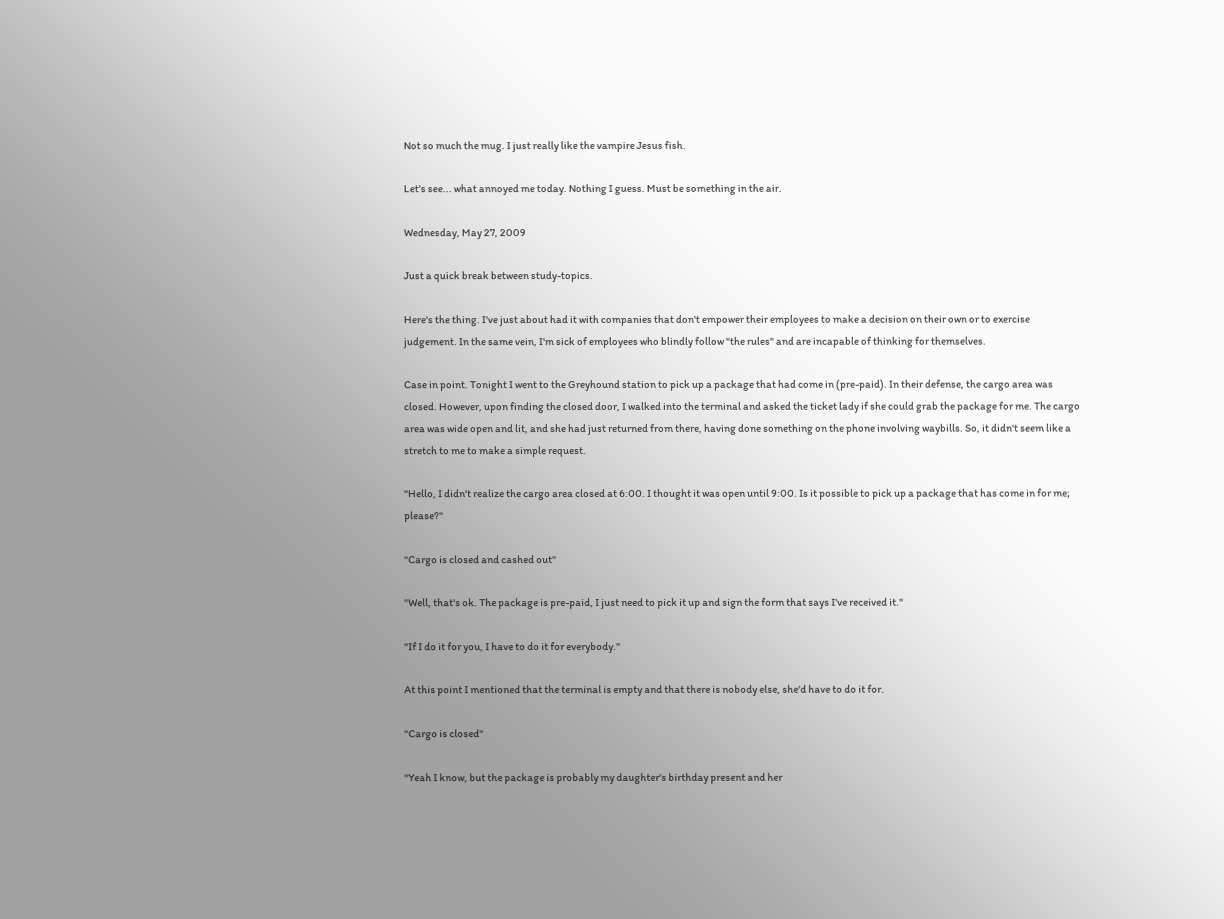Not so much the mug. I just really like the vampire Jesus fish.

Let's see... what annoyed me today. Nothing I guess. Must be something in the air.

Wednesday, May 27, 2009

Just a quick break between study-topics.

Here's the thing. I've just about had it with companies that don't empower their employees to make a decision on their own or to exercise judgement. In the same vein, I'm sick of employees who blindly follow "the rules" and are incapable of thinking for themselves.

Case in point. Tonight I went to the Greyhound station to pick up a package that had come in (pre-paid). In their defense, the cargo area was closed. However, upon finding the closed door, I walked into the terminal and asked the ticket lady if she could grab the package for me. The cargo area was wide open and lit, and she had just returned from there, having done something on the phone involving waybills. So, it didn't seem like a stretch to me to make a simple request.

"Hello, I didn't realize the cargo area closed at 6:00. I thought it was open until 9:00. Is it possible to pick up a package that has come in for me; please?"

"Cargo is closed and cashed out"

"Well, that's ok. The package is pre-paid, I just need to pick it up and sign the form that says I've received it."

"If I do it for you, I have to do it for everybody."

At this point I mentioned that the terminal is empty and that there is nobody else, she'd have to do it for.

"Cargo is closed"

"Yeah I know, but the package is probably my daughter's birthday present and her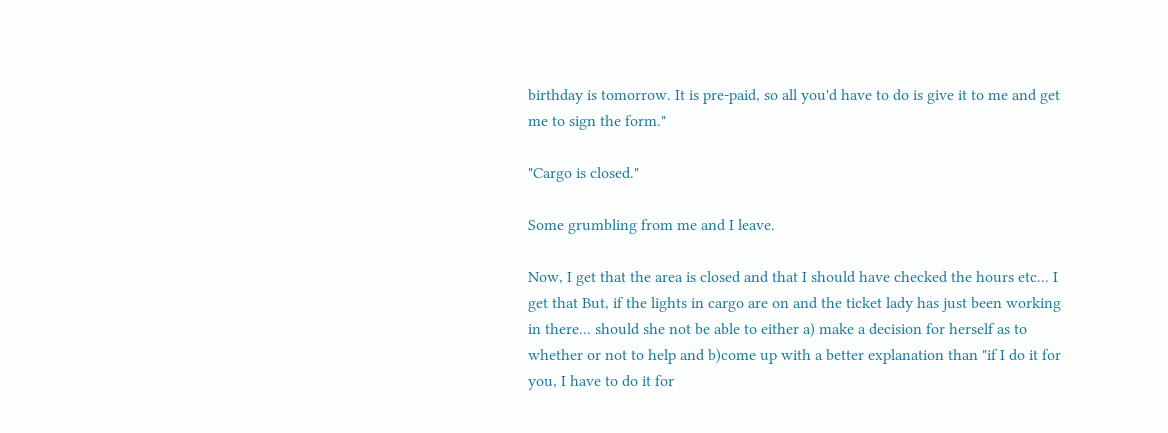birthday is tomorrow. It is pre-paid, so all you'd have to do is give it to me and get me to sign the form."

"Cargo is closed."

Some grumbling from me and I leave.

Now, I get that the area is closed and that I should have checked the hours etc... I get that But, if the lights in cargo are on and the ticket lady has just been working in there... should she not be able to either a) make a decision for herself as to whether or not to help and b)come up with a better explanation than "if I do it for you, I have to do it for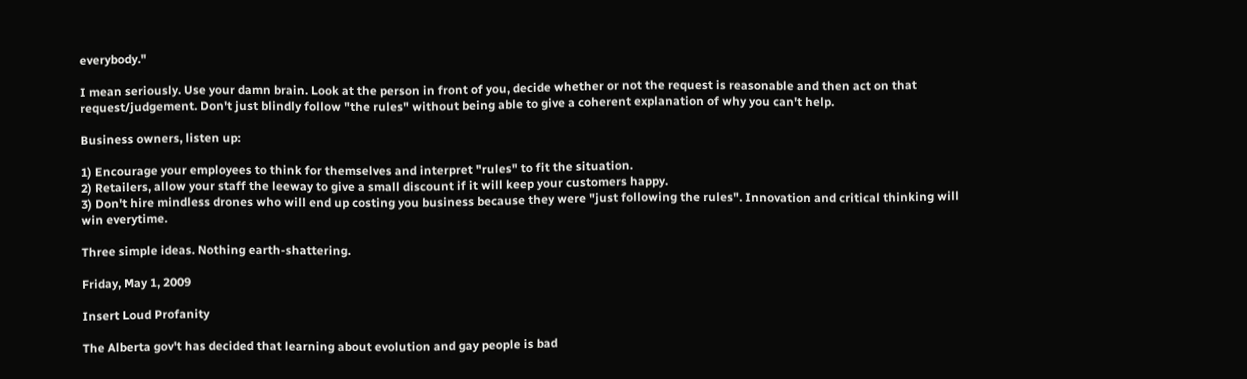everybody."

I mean seriously. Use your damn brain. Look at the person in front of you, decide whether or not the request is reasonable and then act on that request/judgement. Don't just blindly follow "the rules" without being able to give a coherent explanation of why you can't help.

Business owners, listen up:

1) Encourage your employees to think for themselves and interpret "rules" to fit the situation.
2) Retailers, allow your staff the leeway to give a small discount if it will keep your customers happy.
3) Don't hire mindless drones who will end up costing you business because they were "just following the rules". Innovation and critical thinking will win everytime.

Three simple ideas. Nothing earth-shattering.

Friday, May 1, 2009

Insert Loud Profanity

The Alberta gov't has decided that learning about evolution and gay people is bad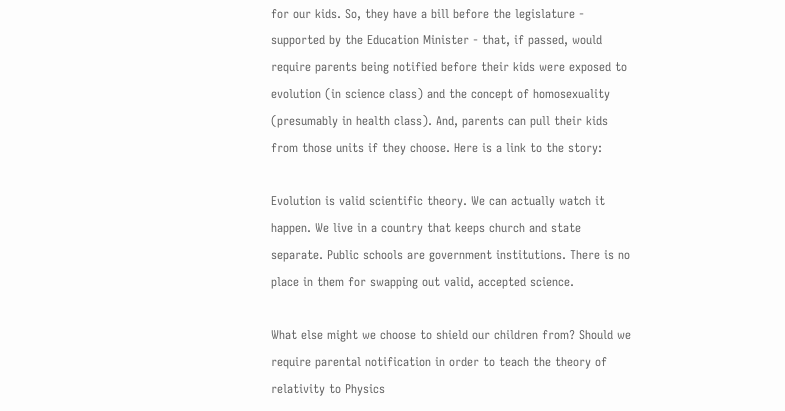for our kids. So, they have a bill before the legislature - supported by the Education Minister - that, if passed, would require parents being notified before their kids were exposed to evolution (in science class) and the concept of homosexuality (presumably in health class). And, parents can pull their kids from those units if they choose. Here is a link to the story:

Evolution is valid scientific theory. We can actually watch it happen. We live in a country that keeps church and state separate. Public schools are government institutions. There is no place in them for swapping out valid, accepted science.

What else might we choose to shield our children from? Should we require parental notification in order to teach the theory of relativity to Physics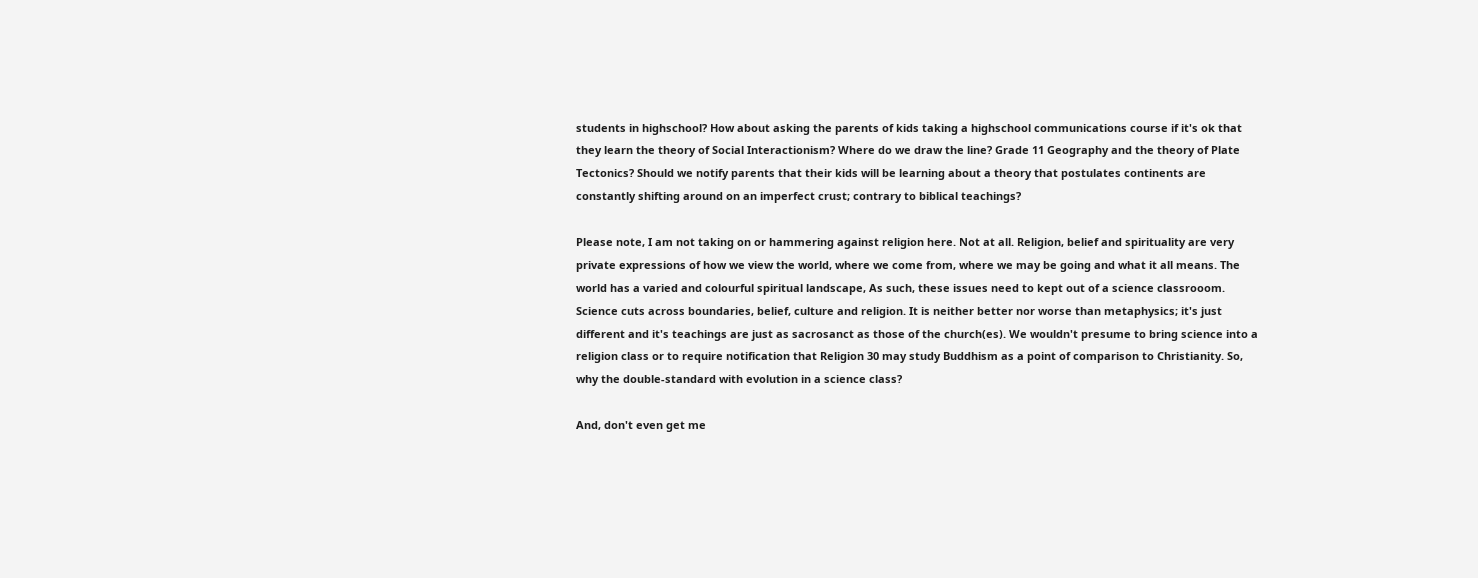students in highschool? How about asking the parents of kids taking a highschool communications course if it's ok that they learn the theory of Social Interactionism? Where do we draw the line? Grade 11 Geography and the theory of Plate Tectonics? Should we notify parents that their kids will be learning about a theory that postulates continents are constantly shifting around on an imperfect crust; contrary to biblical teachings?

Please note, I am not taking on or hammering against religion here. Not at all. Religion, belief and spirituality are very private expressions of how we view the world, where we come from, where we may be going and what it all means. The world has a varied and colourful spiritual landscape, As such, these issues need to kept out of a science classrooom. Science cuts across boundaries, belief, culture and religion. It is neither better nor worse than metaphysics; it's just different and it's teachings are just as sacrosanct as those of the church(es). We wouldn't presume to bring science into a religion class or to require notification that Religion 30 may study Buddhism as a point of comparison to Christianity. So, why the double-standard with evolution in a science class?

And, don't even get me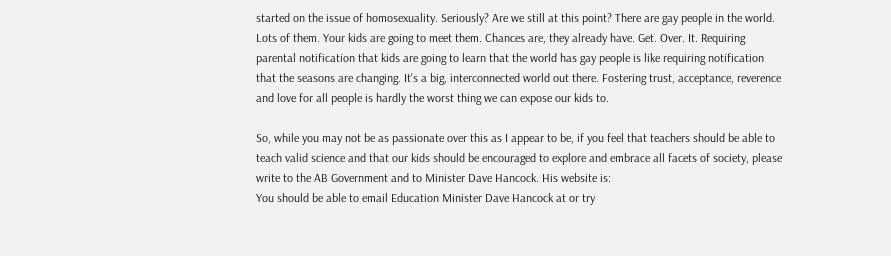started on the issue of homosexuality. Seriously? Are we still at this point? There are gay people in the world. Lots of them. Your kids are going to meet them. Chances are, they already have. Get. Over. It. Requiring parental notification that kids are going to learn that the world has gay people is like requiring notification that the seasons are changing. It's a big, interconnected world out there. Fostering trust, acceptance, reverence and love for all people is hardly the worst thing we can expose our kids to.

So, while you may not be as passionate over this as I appear to be, if you feel that teachers should be able to teach valid science and that our kids should be encouraged to explore and embrace all facets of society, please write to the AB Government and to Minister Dave Hancock. His website is:
You should be able to email Education Minister Dave Hancock at or try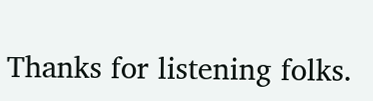Thanks for listening folks.